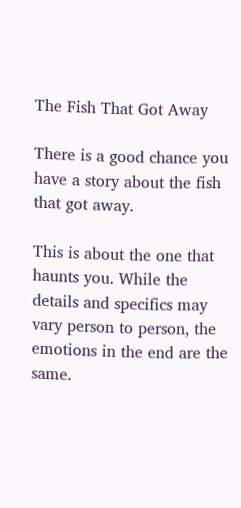The Fish That Got Away

There is a good chance you have a story about the fish that got away.

This is about the one that haunts you. While the details and specifics may vary person to person, the emotions in the end are the same.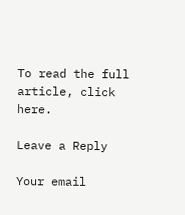To read the full article, click here.

Leave a Reply

Your email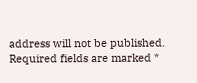address will not be published. Required fields are marked *